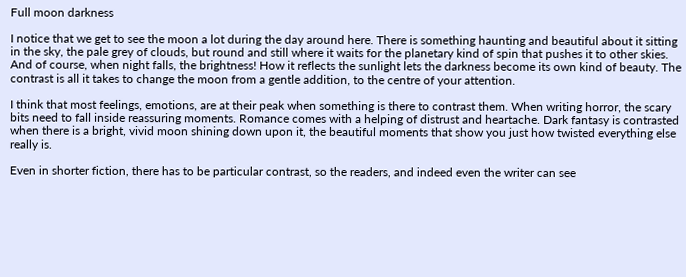Full moon darkness

I notice that we get to see the moon a lot during the day around here. There is something haunting and beautiful about it sitting in the sky, the pale grey of clouds, but round and still where it waits for the planetary kind of spin that pushes it to other skies. And of course, when night falls, the brightness! How it reflects the sunlight lets the darkness become its own kind of beauty. The contrast is all it takes to change the moon from a gentle addition, to the centre of your attention.

I think that most feelings, emotions, are at their peak when something is there to contrast them. When writing horror, the scary bits need to fall inside reassuring moments. Romance comes with a helping of distrust and heartache. Dark fantasy is contrasted when there is a bright, vivid moon shining down upon it, the beautiful moments that show you just how twisted everything else really is.

Even in shorter fiction, there has to be particular contrast, so the readers, and indeed even the writer can see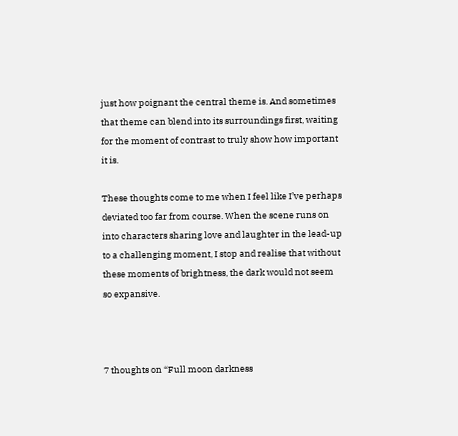just how poignant the central theme is. And sometimes that theme can blend into its surroundings first, waiting for the moment of contrast to truly show how important it is.

These thoughts come to me when I feel like I’ve perhaps deviated too far from course. When the scene runs on into characters sharing love and laughter in the lead-up to a challenging moment, I stop and realise that without these moments of brightness, the dark would not seem so expansive.



7 thoughts on “Full moon darkness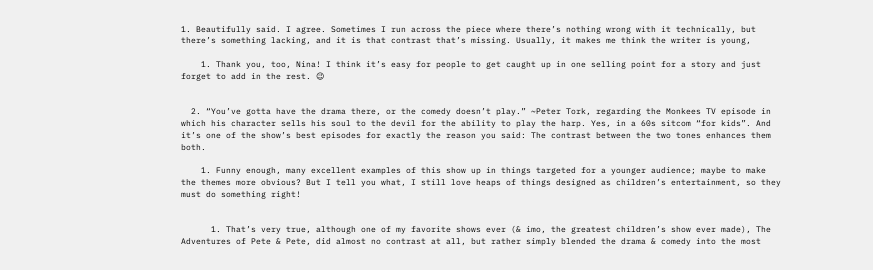1. Beautifully said. I agree. Sometimes I run across the piece where there’s nothing wrong with it technically, but there’s something lacking, and it is that contrast that’s missing. Usually, it makes me think the writer is young,

    1. Thank you, too, Nina! I think it’s easy for people to get caught up in one selling point for a story and just forget to add in the rest. 😉


  2. “You’ve gotta have the drama there, or the comedy doesn’t play.” ~Peter Tork, regarding the Monkees TV episode in which his character sells his soul to the devil for the ability to play the harp. Yes, in a 60s sitcom “for kids”. And it’s one of the show’s best episodes for exactly the reason you said: The contrast between the two tones enhances them both.

    1. Funny enough, many excellent examples of this show up in things targeted for a younger audience; maybe to make the themes more obvious? But I tell you what, I still love heaps of things designed as children’s entertainment, so they must do something right!


      1. That’s very true, although one of my favorite shows ever (& imo, the greatest children’s show ever made), The Adventures of Pete & Pete, did almost no contrast at all, but rather simply blended the drama & comedy into the most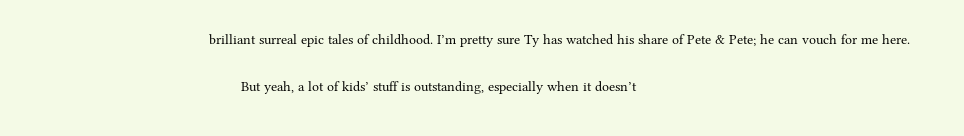brilliant surreal epic tales of childhood. I’m pretty sure Ty has watched his share of Pete & Pete; he can vouch for me here.

        But yeah, a lot of kids’ stuff is outstanding, especially when it doesn’t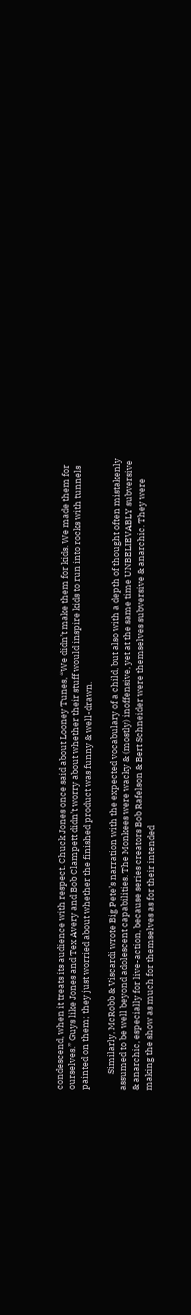condescend, when it treats its audience with respect. Chuck Jones once said about Looney Tunes, “We didn’t make them for kids. We made them for ourselves.” Guys like Jones and Tex Avery and Bob Clampett didn’t worry about whether their stuff would inspire kids to run into rocks with tunnels painted on them; they just worried about whether the finished product was funny & well-drawn.

        Similarly, McRobb & Viscardi wrote Big Pete’s narration with the expected vocabulary of a child, but also with a depth of thought often mistakenly assumed to be well beyond adolescent capabilities. The Monkees were wacky & (mostly) inoffensive, yet at the same time UNBELIEVABLY subversive & anarchic, especially for live-action, because series creators Bob Rafelson & Bert Schneider were themselves subversive & anarchic. They were making the show as much for themselves as for their intended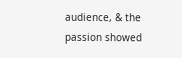audience, & the passion showed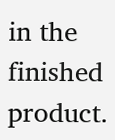in the finished product.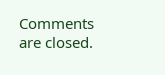Comments are closed.